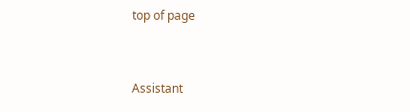top of page


Assistant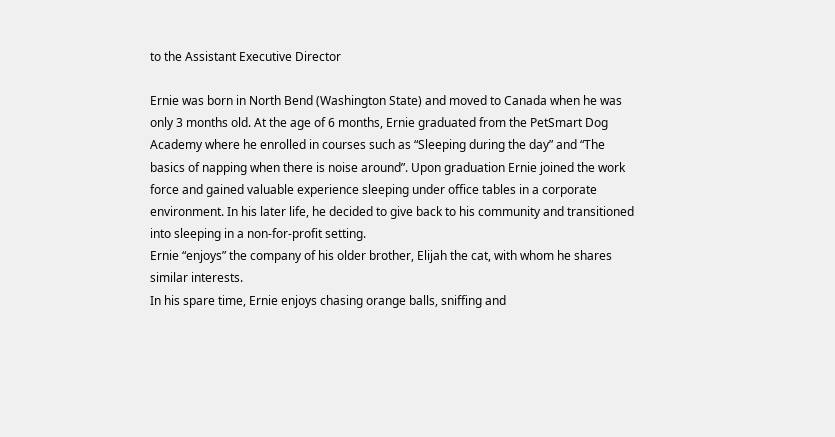to the Assistant Executive Director

Ernie was born in North Bend (Washington State) and moved to Canada when he was only 3 months old. At the age of 6 months, Ernie graduated from the PetSmart Dog Academy where he enrolled in courses such as “Sleeping during the day” and “The basics of napping when there is noise around”. Upon graduation Ernie joined the work force and gained valuable experience sleeping under office tables in a corporate environment. In his later life, he decided to give back to his community and transitioned into sleeping in a non-for-profit setting.
Ernie “enjoys” the company of his older brother, Elijah the cat, with whom he shares similar interests.
In his spare time, Ernie enjoys chasing orange balls, sniffing and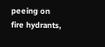peeing on fire hydrants,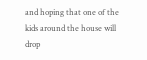and hoping that one of the kids around the house will drop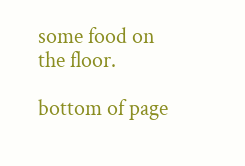some food on the floor.

bottom of page